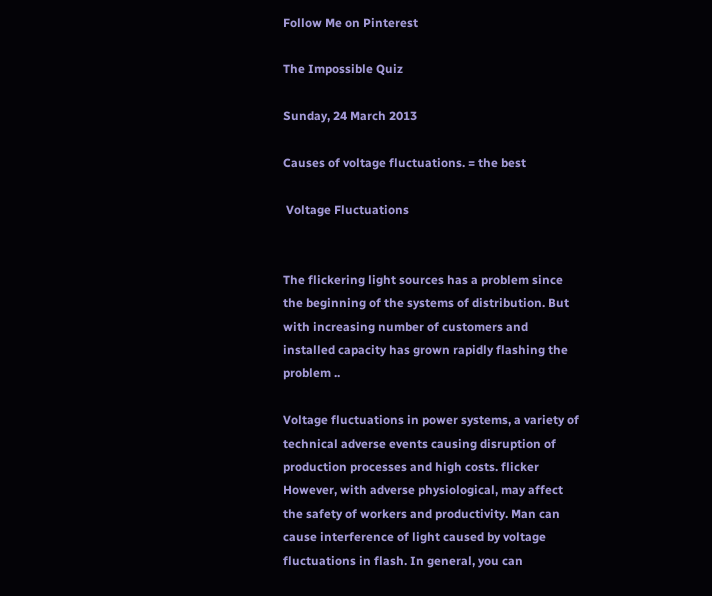Follow Me on Pinterest

The Impossible Quiz

Sunday, 24 March 2013

Causes of voltage fluctuations. = the best

 Voltage Fluctuations


The flickering light sources has a problem since the beginning of the systems of distribution. But with increasing number of customers and installed capacity has grown rapidly flashing the problem ..

Voltage fluctuations in power systems, a variety of technical adverse events causing disruption of production processes and high costs. flicker However, with adverse physiological, may affect the safety of workers and productivity. Man can cause interference of light caused by voltage fluctuations in flash. In general, you can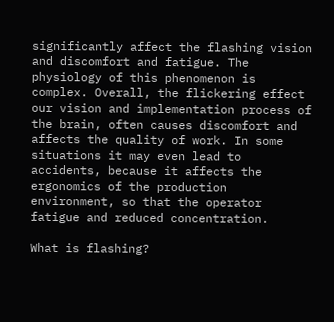significantly affect the flashing vision and discomfort and fatigue. The physiology of this phenomenon is complex. Overall, the flickering effect our vision and implementation process of the brain, often causes discomfort and affects the quality of work. In some situations it may even lead to accidents, because it affects the ergonomics of the production environment, so that the operator fatigue and reduced concentration.

What is flashing?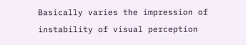Basically varies the impression of instability of visual perception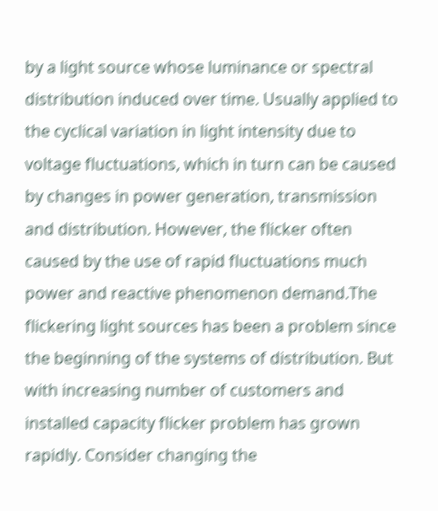by a light source whose luminance or spectral distribution induced over time. Usually applied to the cyclical variation in light intensity due to voltage fluctuations, which in turn can be caused by changes in power generation, transmission and distribution. However, the flicker often caused by the use of rapid fluctuations much power and reactive phenomenon demand.The flickering light sources has been a problem since the beginning of the systems of distribution. But with increasing number of customers and installed capacity flicker problem has grown rapidly. Consider changing the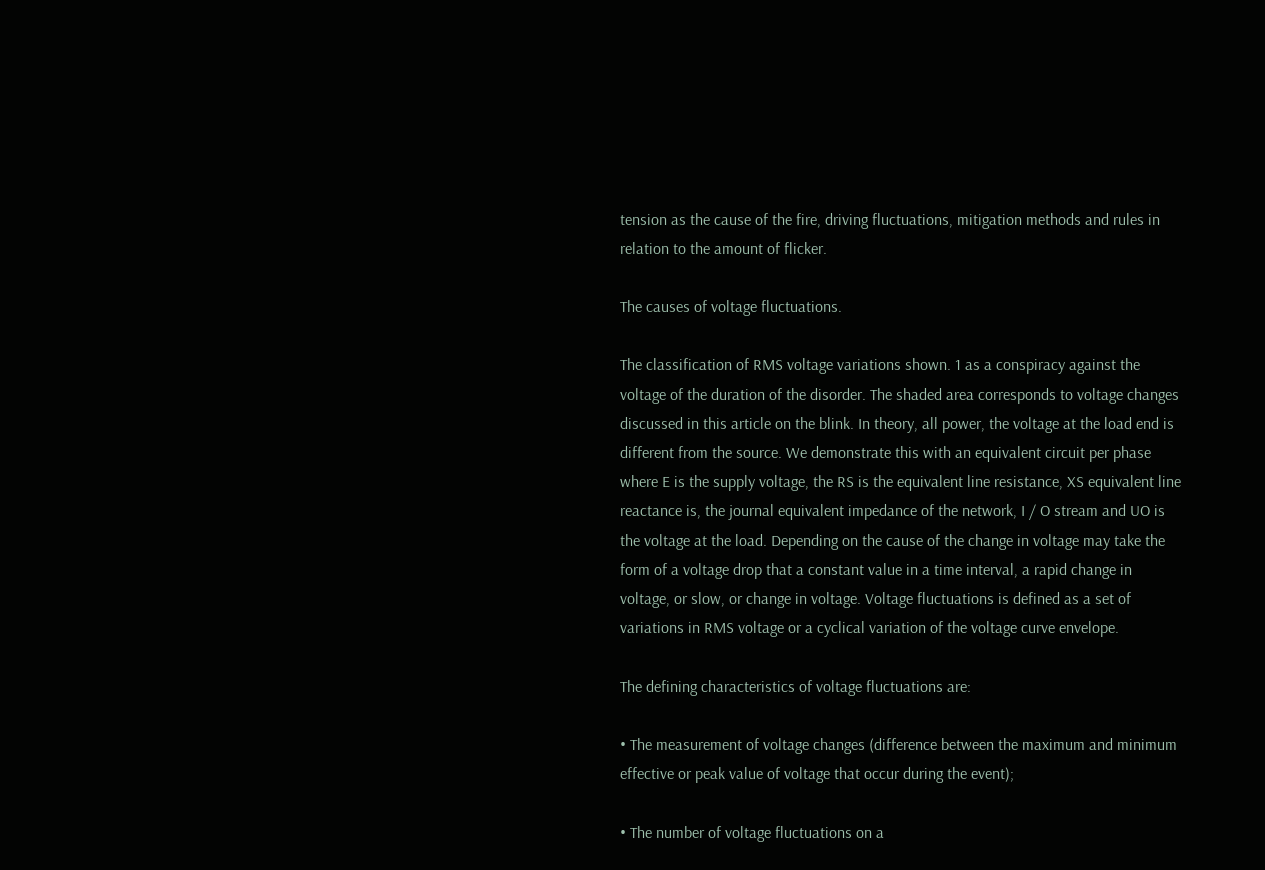tension as the cause of the fire, driving fluctuations, mitigation methods and rules in relation to the amount of flicker.

The causes of voltage fluctuations.

The classification of RMS voltage variations shown. 1 as a conspiracy against the voltage of the duration of the disorder. The shaded area corresponds to voltage changes discussed in this article on the blink. In theory, all power, the voltage at the load end is different from the source. We demonstrate this with an equivalent circuit per phase where E is the supply voltage, the RS is the equivalent line resistance, XS equivalent line reactance is, the journal equivalent impedance of the network, I / O stream and UO is the voltage at the load. Depending on the cause of the change in voltage may take the form of a voltage drop that a constant value in a time interval, a rapid change in voltage, or slow, or change in voltage. Voltage fluctuations is defined as a set of variations in RMS voltage or a cyclical variation of the voltage curve envelope.

The defining characteristics of voltage fluctuations are:

• The measurement of voltage changes (difference between the maximum and minimum effective or peak value of voltage that occur during the event);

• The number of voltage fluctuations on a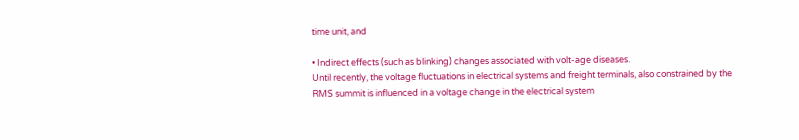time unit, and

• Indirect effects (such as blinking) changes associated with volt-age diseases.
Until recently, the voltage fluctuations in electrical systems and freight terminals, also constrained by the RMS summit is influenced in a voltage change in the electrical system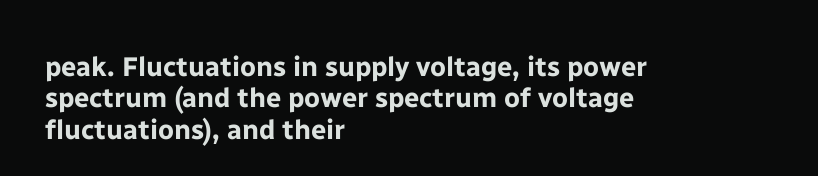peak. Fluctuations in supply voltage, its power spectrum (and the power spectrum of voltage fluctuations), and their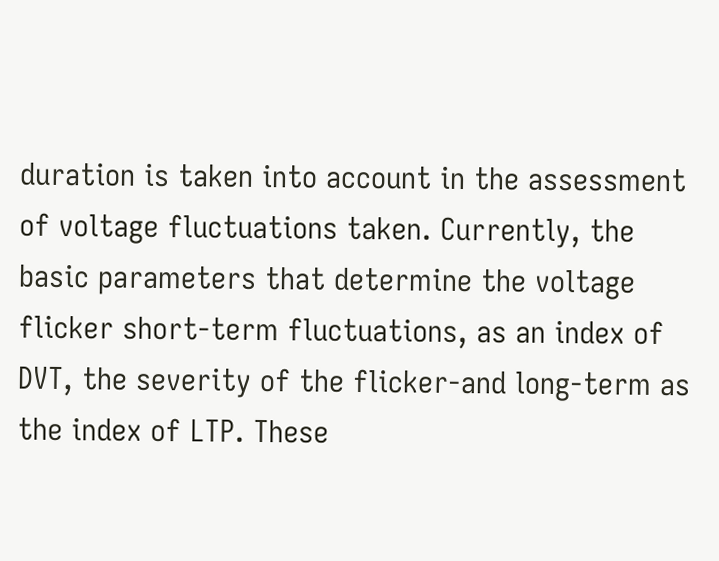duration is taken into account in the assessment of voltage fluctuations taken. Currently, the basic parameters that determine the voltage flicker short-term fluctuations, as an index of DVT, the severity of the flicker-and long-term as the index of LTP. These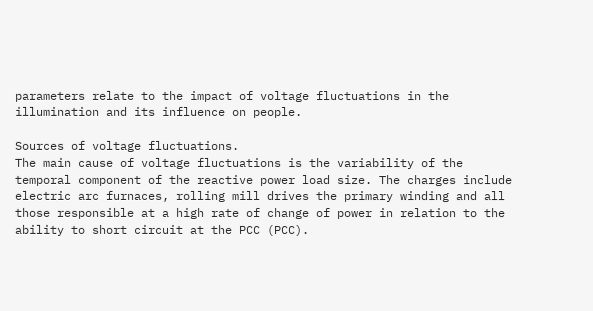parameters relate to the impact of voltage fluctuations in the illumination and its influence on people.

Sources of voltage fluctuations.
The main cause of voltage fluctuations is the variability of the temporal component of the reactive power load size. The charges include electric arc furnaces, rolling mill drives the primary winding and all those responsible at a high rate of change of power in relation to the ability to short circuit at the PCC (PCC).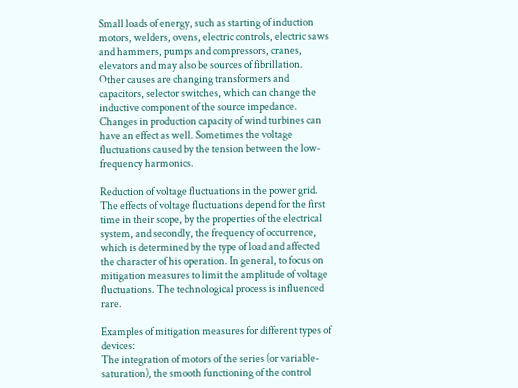Small loads of energy, such as starting of induction motors, welders, ovens, electric controls, electric saws and hammers, pumps and compressors, cranes, elevators and may also be sources of fibrillation.
Other causes are changing transformers and capacitors, selector switches, which can change the inductive component of the source impedance. Changes in production capacity of wind turbines can have an effect as well. Sometimes the voltage fluctuations caused by the tension between the low-frequency harmonics.

Reduction of voltage fluctuations in the power grid.
The effects of voltage fluctuations depend for the first time in their scope, by the properties of the electrical system, and secondly, the frequency of occurrence, which is determined by the type of load and affected the character of his operation. In general, to focus on mitigation measures to limit the amplitude of voltage fluctuations. The technological process is influenced rare.

Examples of mitigation measures for different types of devices:
The integration of motors of the series (or variable-saturation), the smooth functioning of the control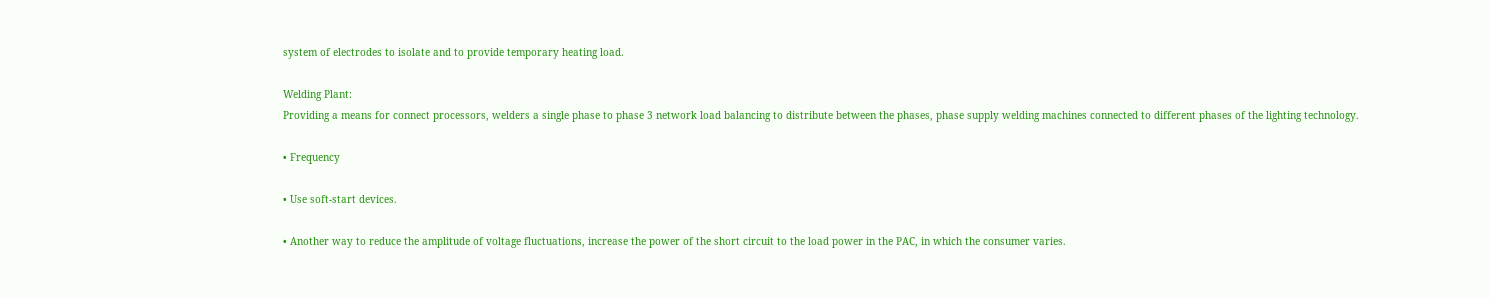system of electrodes to isolate and to provide temporary heating load.

Welding Plant:
Providing a means for connect processors, welders a single phase to phase 3 network load balancing to distribute between the phases, phase supply welding machines connected to different phases of the lighting technology.

• Frequency

• Use soft-start devices.

• Another way to reduce the amplitude of voltage fluctuations, increase the power of the short circuit to the load power in the PAC, in which the consumer varies.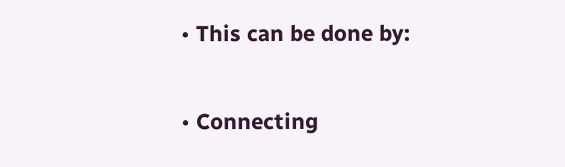• This can be done by:

• Connecting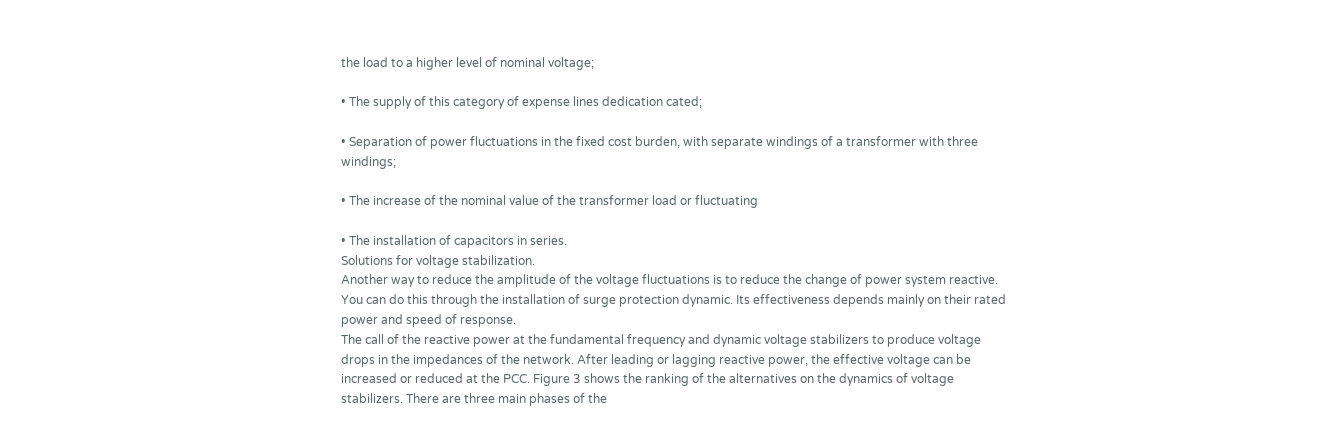the load to a higher level of nominal voltage;

• The supply of this category of expense lines dedication cated;

• Separation of power fluctuations in the fixed cost burden, with separate windings of a transformer with three windings;

• The increase of the nominal value of the transformer load or fluctuating

• The installation of capacitors in series.
Solutions for voltage stabilization.
Another way to reduce the amplitude of the voltage fluctuations is to reduce the change of power system reactive. You can do this through the installation of surge protection dynamic. Its effectiveness depends mainly on their rated power and speed of response.
The call of the reactive power at the fundamental frequency and dynamic voltage stabilizers to produce voltage drops in the impedances of the network. After leading or lagging reactive power, the effective voltage can be increased or reduced at the PCC. Figure 3 shows the ranking of the alternatives on the dynamics of voltage stabilizers. There are three main phases of the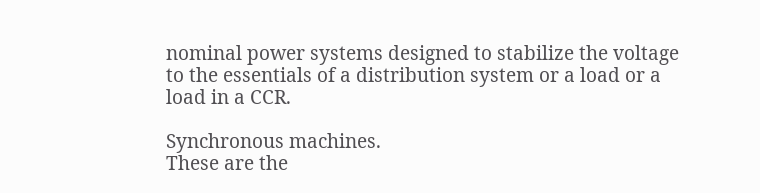nominal power systems designed to stabilize the voltage to the essentials of a distribution system or a load or a load in a CCR.

Synchronous machines.
These are the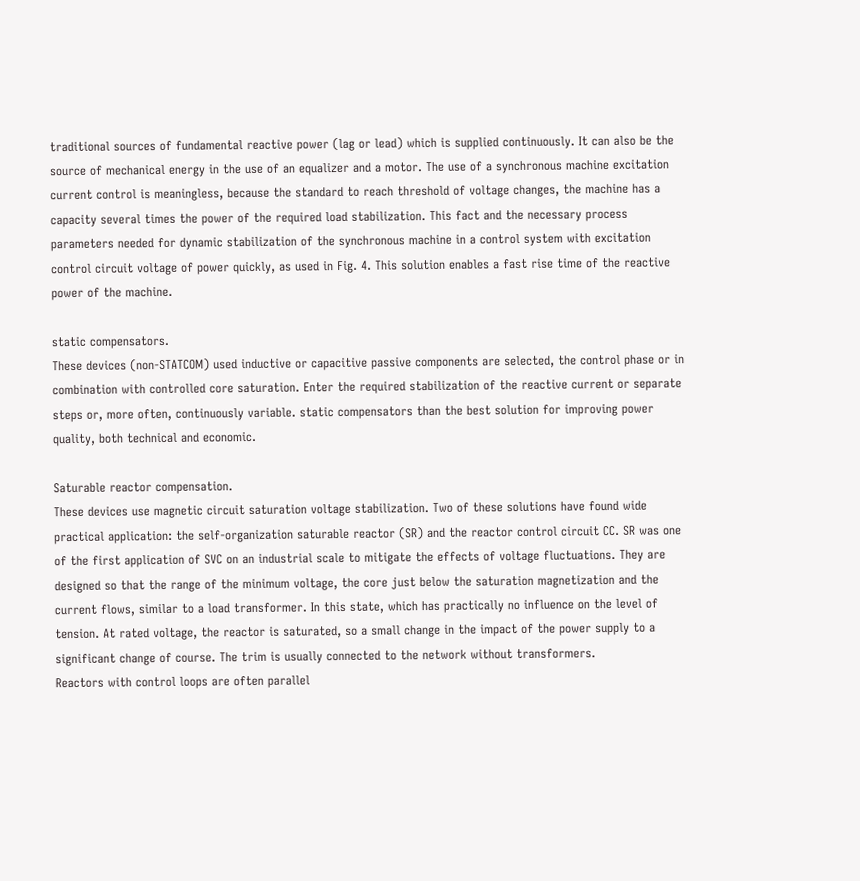traditional sources of fundamental reactive power (lag or lead) which is supplied continuously. It can also be the source of mechanical energy in the use of an equalizer and a motor. The use of a synchronous machine excitation current control is meaningless, because the standard to reach threshold of voltage changes, the machine has a capacity several times the power of the required load stabilization. This fact and the necessary process parameters needed for dynamic stabilization of the synchronous machine in a control system with excitation control circuit voltage of power quickly, as used in Fig. 4. This solution enables a fast rise time of the reactive power of the machine.

static compensators.
These devices (non-STATCOM) used inductive or capacitive passive components are selected, the control phase or in combination with controlled core saturation. Enter the required stabilization of the reactive current or separate steps or, more often, continuously variable. static compensators than the best solution for improving power quality, both technical and economic.

Saturable reactor compensation.
These devices use magnetic circuit saturation voltage stabilization. Two of these solutions have found wide practical application: the self-organization saturable reactor (SR) and the reactor control circuit CC. SR was one of the first application of SVC on an industrial scale to mitigate the effects of voltage fluctuations. They are designed so that the range of the minimum voltage, the core just below the saturation magnetization and the current flows, similar to a load transformer. In this state, which has practically no influence on the level of tension. At rated voltage, the reactor is saturated, so a small change in the impact of the power supply to a significant change of course. The trim is usually connected to the network without transformers.
Reactors with control loops are often parallel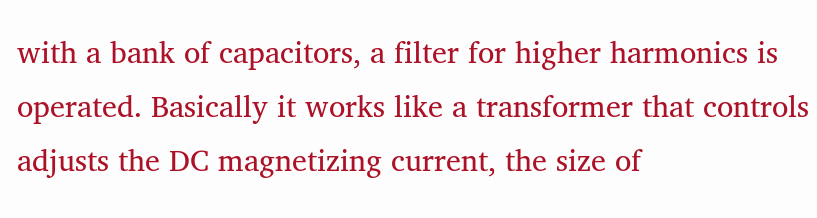with a bank of capacitors, a filter for higher harmonics is operated. Basically it works like a transformer that controls adjusts the DC magnetizing current, the size of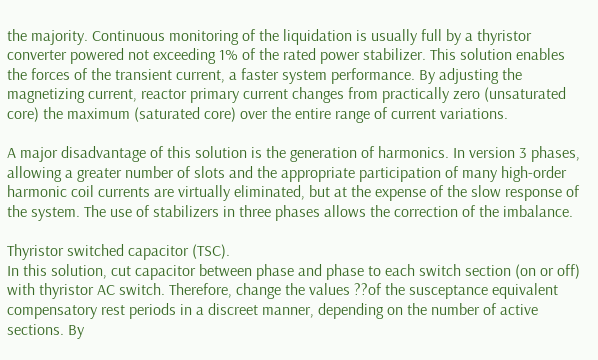the majority. Continuous monitoring of the liquidation is usually full by a thyristor converter powered not exceeding 1% of the rated power stabilizer. This solution enables the forces of the transient current, a faster system performance. By adjusting the magnetizing current, reactor primary current changes from practically zero (unsaturated core) the maximum (saturated core) over the entire range of current variations.

A major disadvantage of this solution is the generation of harmonics. In version 3 phases, allowing a greater number of slots and the appropriate participation of many high-order harmonic coil currents are virtually eliminated, but at the expense of the slow response of the system. The use of stabilizers in three phases allows the correction of the imbalance.

Thyristor switched capacitor (TSC).
In this solution, cut capacitor between phase and phase to each switch section (on or off) with thyristor AC switch. Therefore, change the values ??of the susceptance equivalent compensatory rest periods in a discreet manner, depending on the number of active sections. By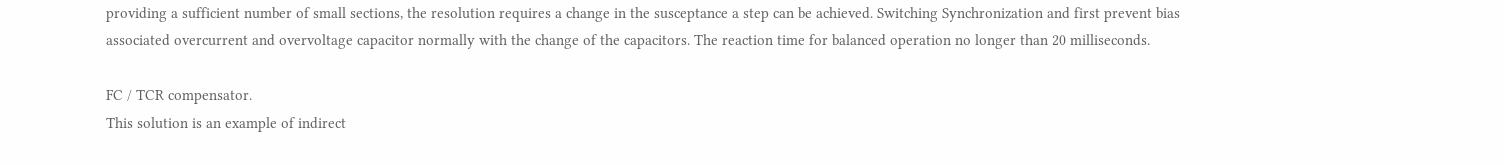providing a sufficient number of small sections, the resolution requires a change in the susceptance a step can be achieved. Switching Synchronization and first prevent bias associated overcurrent and overvoltage capacitor normally with the change of the capacitors. The reaction time for balanced operation no longer than 20 milliseconds.

FC / TCR compensator.
This solution is an example of indirect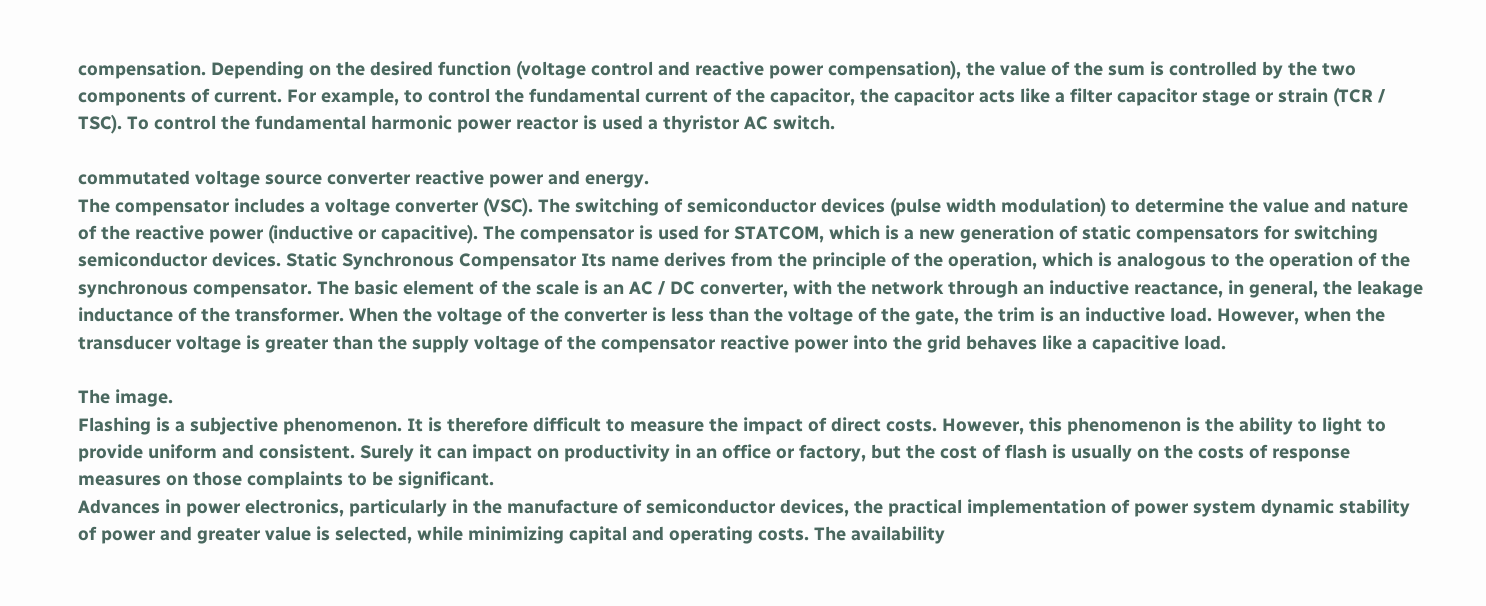compensation. Depending on the desired function (voltage control and reactive power compensation), the value of the sum is controlled by the two components of current. For example, to control the fundamental current of the capacitor, the capacitor acts like a filter capacitor stage or strain (TCR / TSC). To control the fundamental harmonic power reactor is used a thyristor AC switch.

commutated voltage source converter reactive power and energy.
The compensator includes a voltage converter (VSC). The switching of semiconductor devices (pulse width modulation) to determine the value and nature of the reactive power (inductive or capacitive). The compensator is used for STATCOM, which is a new generation of static compensators for switching semiconductor devices. Static Synchronous Compensator Its name derives from the principle of the operation, which is analogous to the operation of the synchronous compensator. The basic element of the scale is an AC / DC converter, with the network through an inductive reactance, in general, the leakage inductance of the transformer. When the voltage of the converter is less than the voltage of the gate, the trim is an inductive load. However, when the transducer voltage is greater than the supply voltage of the compensator reactive power into the grid behaves like a capacitive load.

The image.
Flashing is a subjective phenomenon. It is therefore difficult to measure the impact of direct costs. However, this phenomenon is the ability to light to provide uniform and consistent. Surely it can impact on productivity in an office or factory, but the cost of flash is usually on the costs of response measures on those complaints to be significant.
Advances in power electronics, particularly in the manufacture of semiconductor devices, the practical implementation of power system dynamic stability of power and greater value is selected, while minimizing capital and operating costs. The availability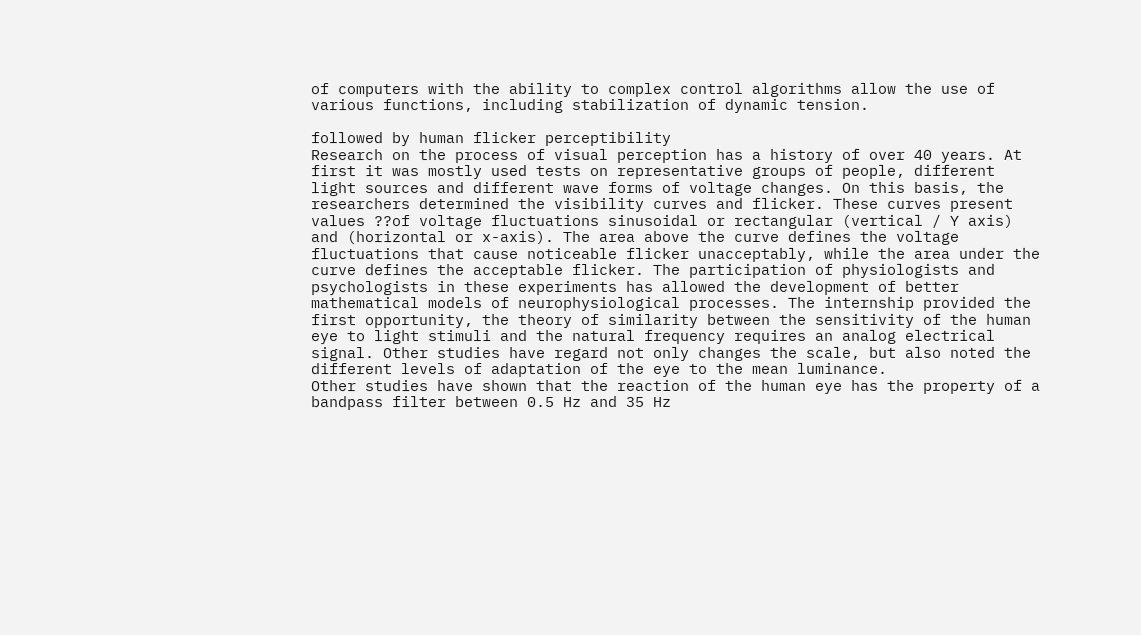of computers with the ability to complex control algorithms allow the use of various functions, including stabilization of dynamic tension.

followed by human flicker perceptibility
Research on the process of visual perception has a history of over 40 years. At first it was mostly used tests on representative groups of people, different light sources and different wave forms of voltage changes. On this basis, the researchers determined the visibility curves and flicker. These curves present values ??of voltage fluctuations sinusoidal or rectangular (vertical / Y axis) and (horizontal or x-axis). The area above the curve defines the voltage fluctuations that cause noticeable flicker unacceptably, while the area under the curve defines the acceptable flicker. The participation of physiologists and psychologists in these experiments has allowed the development of better mathematical models of neurophysiological processes. The internship provided the first opportunity, the theory of similarity between the sensitivity of the human eye to light stimuli and the natural frequency requires an analog electrical signal. Other studies have regard not only changes the scale, but also noted the different levels of adaptation of the eye to the mean luminance.
Other studies have shown that the reaction of the human eye has the property of a bandpass filter between 0.5 Hz and 35 Hz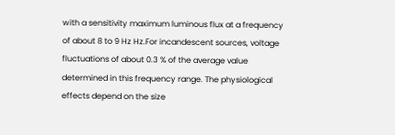with a sensitivity maximum luminous flux at a frequency of about 8 to 9 Hz Hz.For incandescent sources, voltage fluctuations of about 0.3 % of the average value determined in this frequency range. The physiological effects depend on the size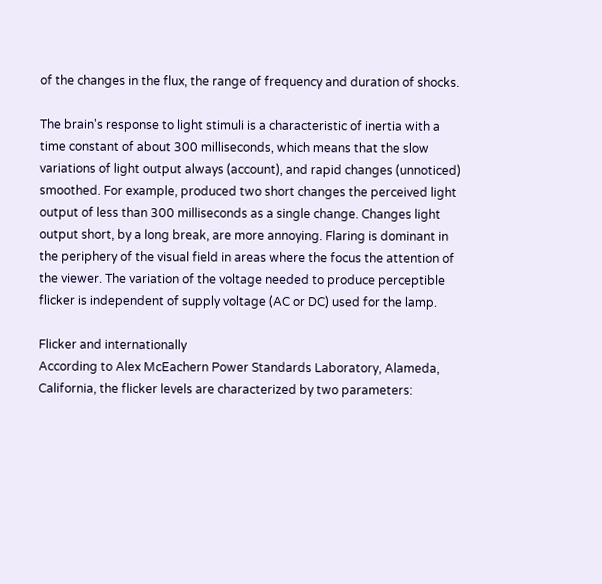of the changes in the flux, the range of frequency and duration of shocks.

The brain's response to light stimuli is a characteristic of inertia with a time constant of about 300 milliseconds, which means that the slow variations of light output always (account), and rapid changes (unnoticed) smoothed. For example, produced two short changes the perceived light output of less than 300 milliseconds as a single change. Changes light output short, by a long break, are more annoying. Flaring is dominant in the periphery of the visual field in areas where the focus the attention of the viewer. The variation of the voltage needed to produce perceptible flicker is independent of supply voltage (AC or DC) used for the lamp.

Flicker and internationally
According to Alex McEachern Power Standards Laboratory, Alameda, California, the flicker levels are characterized by two parameters: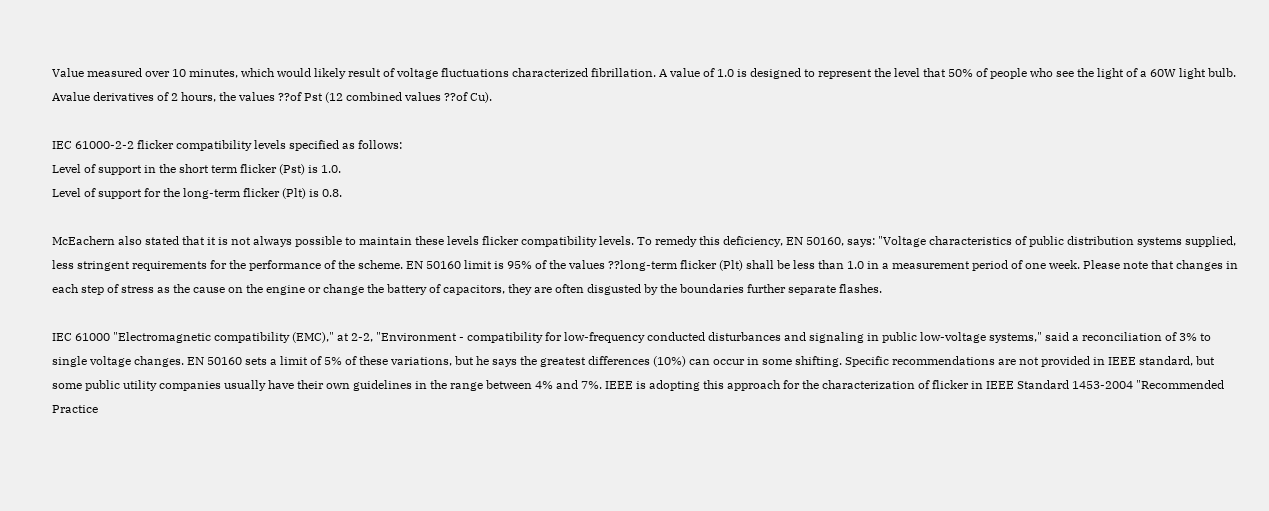Value measured over 10 minutes, which would likely result of voltage fluctuations characterized fibrillation. A value of 1.0 is designed to represent the level that 50% of people who see the light of a 60W light bulb.
Avalue derivatives of 2 hours, the values ??of Pst (12 combined values ??of Cu).

IEC 61000-2-2 flicker compatibility levels specified as follows:
Level of support in the short term flicker (Pst) is 1.0.
Level of support for the long-term flicker (Plt) is 0.8.

McEachern also stated that it is not always possible to maintain these levels flicker compatibility levels. To remedy this deficiency, EN 50160, says: "Voltage characteristics of public distribution systems supplied, less stringent requirements for the performance of the scheme. EN 50160 limit is 95% of the values ??long-term flicker (Plt) shall be less than 1.0 in a measurement period of one week. Please note that changes in each step of stress as the cause on the engine or change the battery of capacitors, they are often disgusted by the boundaries further separate flashes.

IEC 61000 "Electromagnetic compatibility (EMC)," at 2-2, "Environment - compatibility for low-frequency conducted disturbances and signaling in public low-voltage systems," said a reconciliation of 3% to single voltage changes. EN 50160 sets a limit of 5% of these variations, but he says the greatest differences (10%) can occur in some shifting. Specific recommendations are not provided in IEEE standard, but some public utility companies usually have their own guidelines in the range between 4% and 7%. IEEE is adopting this approach for the characterization of flicker in IEEE Standard 1453-2004 "Recommended Practice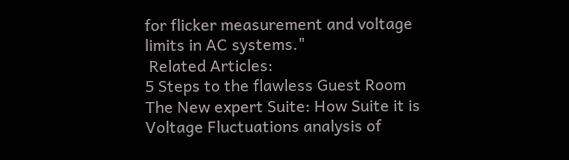for flicker measurement and voltage limits in AC systems."
 Related Articles:
5 Steps to the flawless Guest Room
The New expert Suite: How Suite it is
Voltage Fluctuations analysis of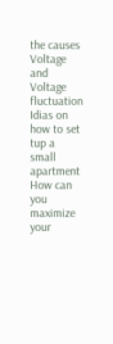the causes
Voltage and  Voltage fluctuation
Idias on how to set tup a small apartment
How can you maximize your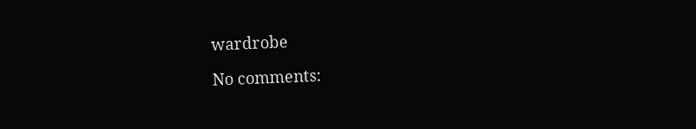wardrobe

No comments: